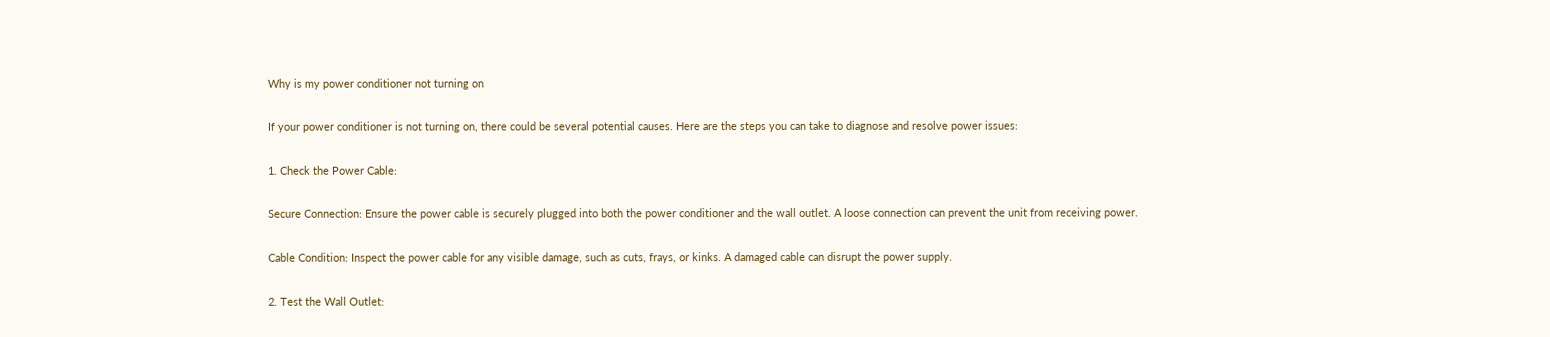Why is my power conditioner not turning on

If your power conditioner is not turning on, there could be several potential causes. Here are the steps you can take to diagnose and resolve power issues:

1. Check the Power Cable:

Secure Connection: Ensure the power cable is securely plugged into both the power conditioner and the wall outlet. A loose connection can prevent the unit from receiving power.

Cable Condition: Inspect the power cable for any visible damage, such as cuts, frays, or kinks. A damaged cable can disrupt the power supply.

2. Test the Wall Outlet: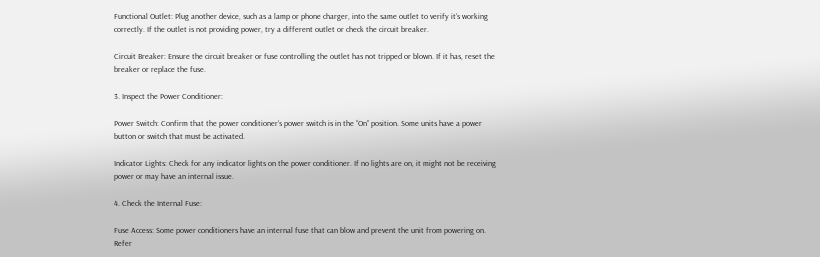Functional Outlet: Plug another device, such as a lamp or phone charger, into the same outlet to verify it’s working correctly. If the outlet is not providing power, try a different outlet or check the circuit breaker.

Circuit Breaker: Ensure the circuit breaker or fuse controlling the outlet has not tripped or blown. If it has, reset the breaker or replace the fuse.

3. Inspect the Power Conditioner:

Power Switch: Confirm that the power conditioner’s power switch is in the “On” position. Some units have a power button or switch that must be activated.

Indicator Lights: Check for any indicator lights on the power conditioner. If no lights are on, it might not be receiving power or may have an internal issue.

4. Check the Internal Fuse:

Fuse Access: Some power conditioners have an internal fuse that can blow and prevent the unit from powering on. Refer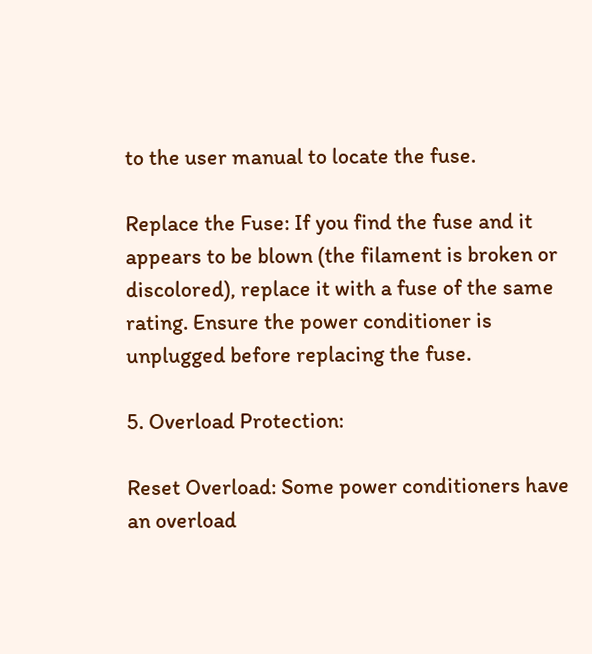to the user manual to locate the fuse.

Replace the Fuse: If you find the fuse and it appears to be blown (the filament is broken or discolored), replace it with a fuse of the same rating. Ensure the power conditioner is unplugged before replacing the fuse.

5. Overload Protection:

Reset Overload: Some power conditioners have an overload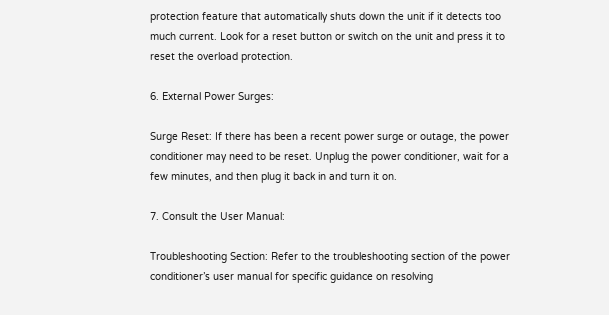protection feature that automatically shuts down the unit if it detects too much current. Look for a reset button or switch on the unit and press it to reset the overload protection.

6. External Power Surges:

Surge Reset: If there has been a recent power surge or outage, the power conditioner may need to be reset. Unplug the power conditioner, wait for a few minutes, and then plug it back in and turn it on.

7. Consult the User Manual:

Troubleshooting Section: Refer to the troubleshooting section of the power conditioner’s user manual for specific guidance on resolving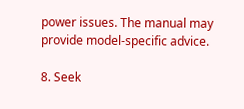power issues. The manual may provide model-specific advice.

8. Seek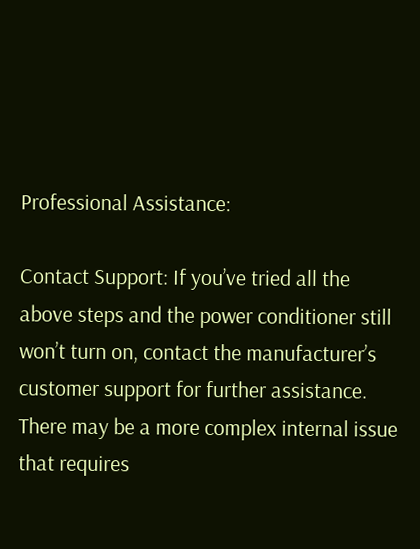Professional Assistance:

Contact Support: If you’ve tried all the above steps and the power conditioner still won’t turn on, contact the manufacturer’s customer support for further assistance. There may be a more complex internal issue that requires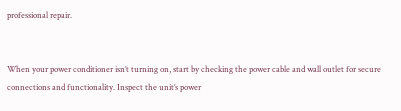professional repair.


When your power conditioner isn’t turning on, start by checking the power cable and wall outlet for secure connections and functionality. Inspect the unit’s power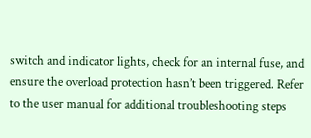switch and indicator lights, check for an internal fuse, and ensure the overload protection hasn’t been triggered. Refer to the user manual for additional troubleshooting steps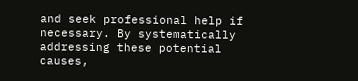and seek professional help if necessary. By systematically addressing these potential causes,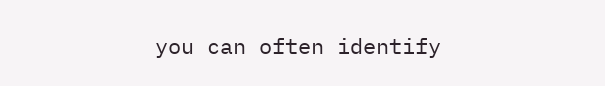you can often identify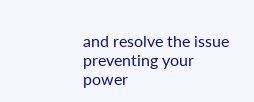and resolve the issue preventing your power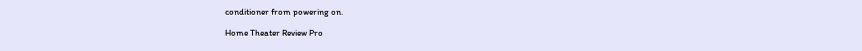conditioner from powering on.

Home Theater Review Pro